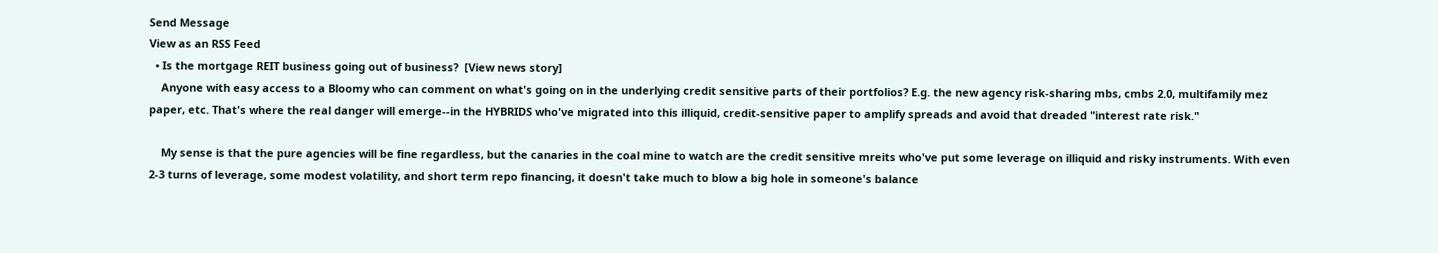Send Message
View as an RSS Feed
  • Is the mortgage REIT business going out of business?  [View news story]
    Anyone with easy access to a Bloomy who can comment on what's going on in the underlying credit sensitive parts of their portfolios? E.g. the new agency risk-sharing mbs, cmbs 2.0, multifamily mez paper, etc. That's where the real danger will emerge--in the HYBRIDS who've migrated into this illiquid, credit-sensitive paper to amplify spreads and avoid that dreaded "interest rate risk."

    My sense is that the pure agencies will be fine regardless, but the canaries in the coal mine to watch are the credit sensitive mreits who've put some leverage on illiquid and risky instruments. With even 2-3 turns of leverage, some modest volatility, and short term repo financing, it doesn't take much to blow a big hole in someone's balance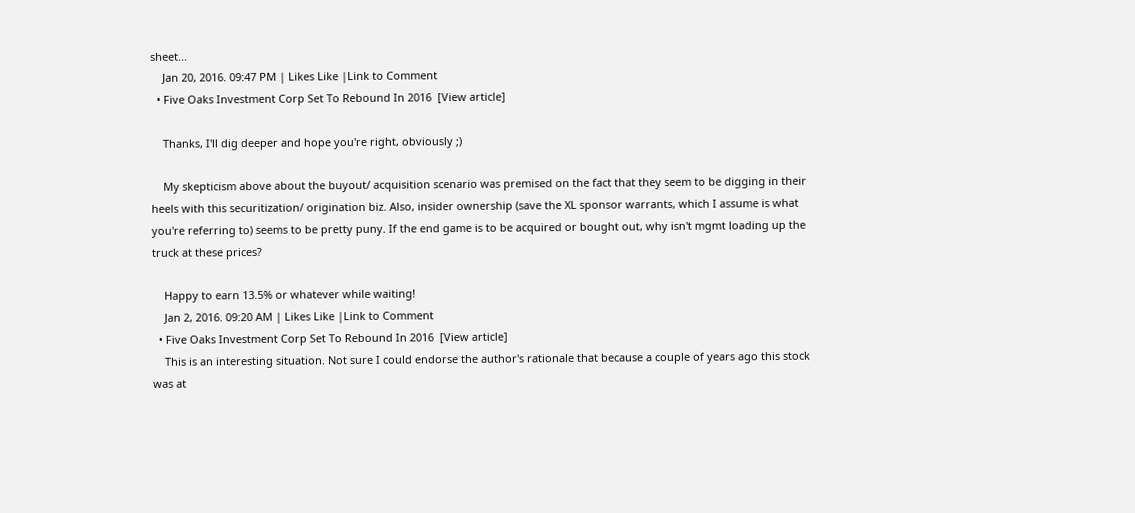sheet...
    Jan 20, 2016. 09:47 PM | Likes Like |Link to Comment
  • Five Oaks Investment Corp Set To Rebound In 2016  [View article]

    Thanks, I'll dig deeper and hope you're right, obviously ;)

    My skepticism above about the buyout/ acquisition scenario was premised on the fact that they seem to be digging in their heels with this securitization/ origination biz. Also, insider ownership (save the XL sponsor warrants, which I assume is what you're referring to) seems to be pretty puny. If the end game is to be acquired or bought out, why isn't mgmt loading up the truck at these prices?

    Happy to earn 13.5% or whatever while waiting!
    Jan 2, 2016. 09:20 AM | Likes Like |Link to Comment
  • Five Oaks Investment Corp Set To Rebound In 2016  [View article]
    This is an interesting situation. Not sure I could endorse the author's rationale that because a couple of years ago this stock was at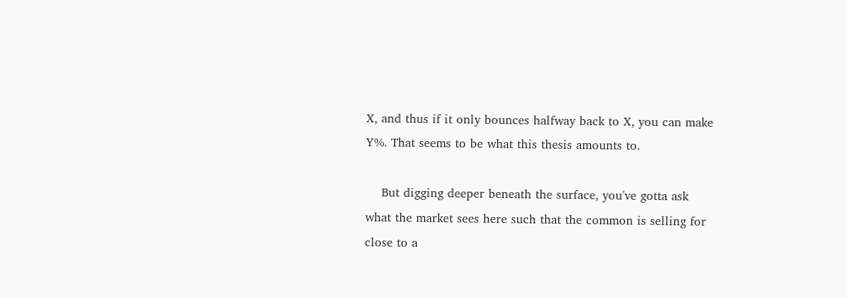X, and thus if it only bounces halfway back to X, you can make Y%. That seems to be what this thesis amounts to.

    But digging deeper beneath the surface, you've gotta ask what the market sees here such that the common is selling for close to a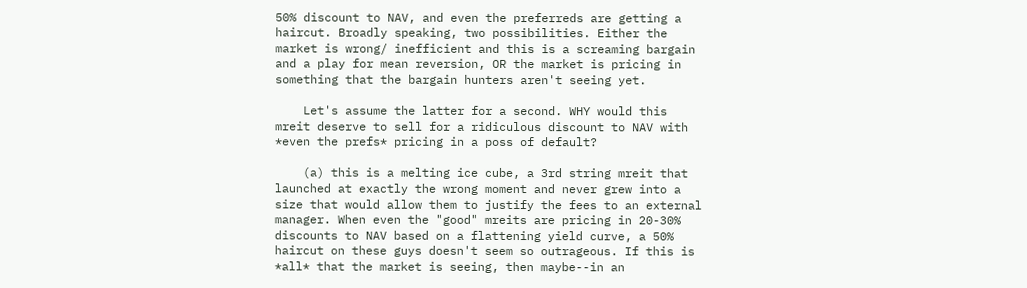50% discount to NAV, and even the preferreds are getting a haircut. Broadly speaking, two possibilities. Either the market is wrong/ inefficient and this is a screaming bargain and a play for mean reversion, OR the market is pricing in something that the bargain hunters aren't seeing yet.

    Let's assume the latter for a second. WHY would this mreit deserve to sell for a ridiculous discount to NAV with *even the prefs* pricing in a poss of default?

    (a) this is a melting ice cube, a 3rd string mreit that launched at exactly the wrong moment and never grew into a size that would allow them to justify the fees to an external manager. When even the "good" mreits are pricing in 20-30% discounts to NAV based on a flattening yield curve, a 50% haircut on these guys doesn't seem so outrageous. If this is *all* that the market is seeing, then maybe--in an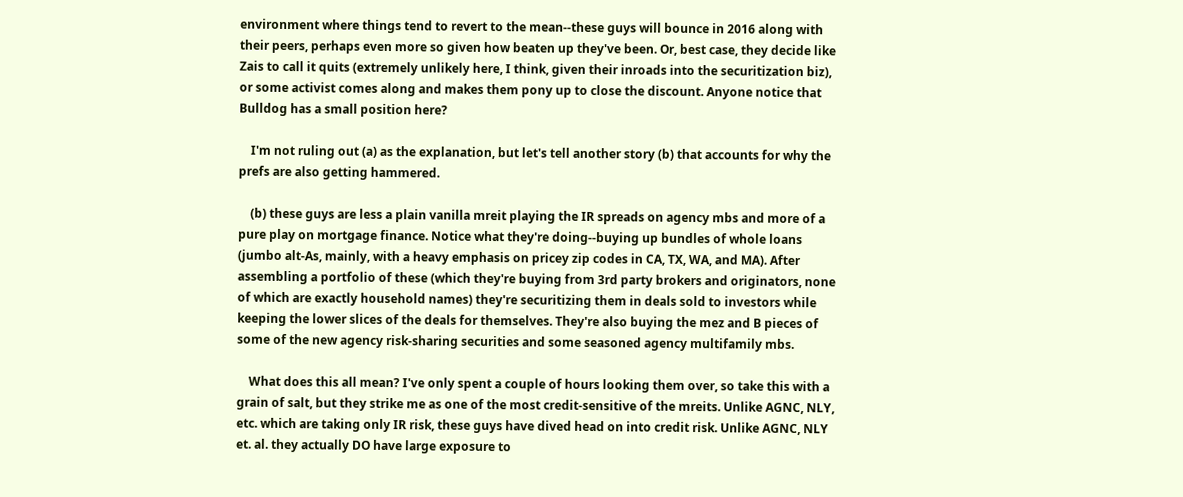environment where things tend to revert to the mean--these guys will bounce in 2016 along with their peers, perhaps even more so given how beaten up they've been. Or, best case, they decide like Zais to call it quits (extremely unlikely here, I think, given their inroads into the securitization biz), or some activist comes along and makes them pony up to close the discount. Anyone notice that Bulldog has a small position here?

    I'm not ruling out (a) as the explanation, but let's tell another story (b) that accounts for why the prefs are also getting hammered.

    (b) these guys are less a plain vanilla mreit playing the IR spreads on agency mbs and more of a pure play on mortgage finance. Notice what they're doing--buying up bundles of whole loans (jumbo alt-As, mainly, with a heavy emphasis on pricey zip codes in CA, TX, WA, and MA). After assembling a portfolio of these (which they're buying from 3rd party brokers and originators, none of which are exactly household names) they're securitizing them in deals sold to investors while keeping the lower slices of the deals for themselves. They're also buying the mez and B pieces of some of the new agency risk-sharing securities and some seasoned agency multifamily mbs.

    What does this all mean? I've only spent a couple of hours looking them over, so take this with a grain of salt, but they strike me as one of the most credit-sensitive of the mreits. Unlike AGNC, NLY, etc. which are taking only IR risk, these guys have dived head on into credit risk. Unlike AGNC, NLY et. al. they actually DO have large exposure to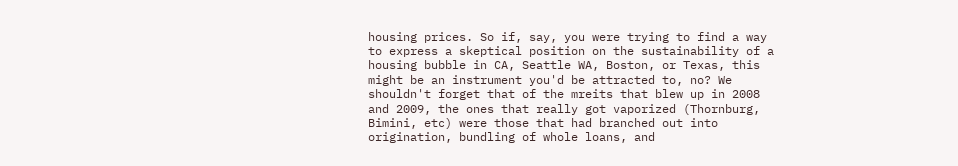housing prices. So if, say, you were trying to find a way to express a skeptical position on the sustainability of a housing bubble in CA, Seattle WA, Boston, or Texas, this might be an instrument you'd be attracted to, no? We shouldn't forget that of the mreits that blew up in 2008 and 2009, the ones that really got vaporized (Thornburg, Bimini, etc) were those that had branched out into origination, bundling of whole loans, and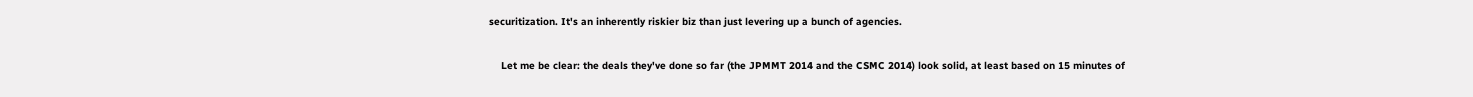securitization. It's an inherently riskier biz than just levering up a bunch of agencies.

    Let me be clear: the deals they've done so far (the JPMMT 2014 and the CSMC 2014) look solid, at least based on 15 minutes of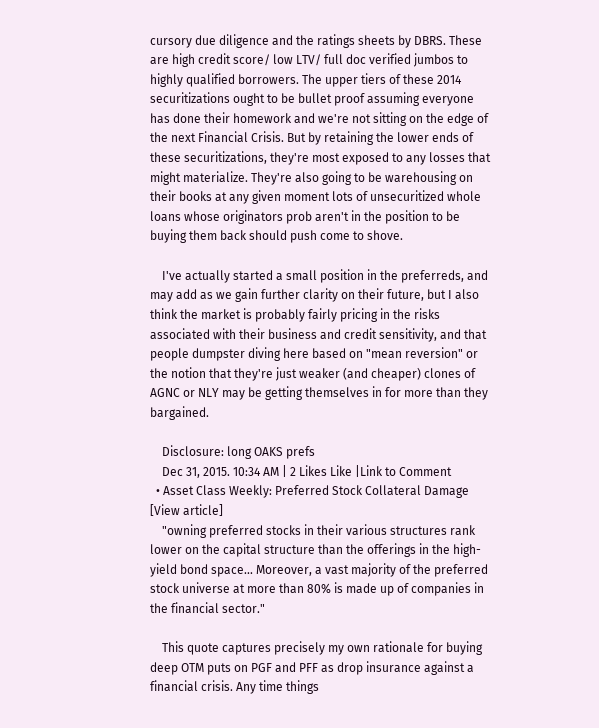cursory due diligence and the ratings sheets by DBRS. These are high credit score/ low LTV/ full doc verified jumbos to highly qualified borrowers. The upper tiers of these 2014 securitizations ought to be bullet proof assuming everyone has done their homework and we're not sitting on the edge of the next Financial Crisis. But by retaining the lower ends of these securitizations, they're most exposed to any losses that might materialize. They're also going to be warehousing on their books at any given moment lots of unsecuritized whole loans whose originators prob aren't in the position to be buying them back should push come to shove.

    I've actually started a small position in the preferreds, and may add as we gain further clarity on their future, but I also think the market is probably fairly pricing in the risks associated with their business and credit sensitivity, and that people dumpster diving here based on "mean reversion" or the notion that they're just weaker (and cheaper) clones of AGNC or NLY may be getting themselves in for more than they bargained.

    Disclosure: long OAKS prefs
    Dec 31, 2015. 10:34 AM | 2 Likes Like |Link to Comment
  • Asset Class Weekly: Preferred Stock Collateral Damage  [View article]
    "owning preferred stocks in their various structures rank lower on the capital structure than the offerings in the high-yield bond space... Moreover, a vast majority of the preferred stock universe at more than 80% is made up of companies in the financial sector."

    This quote captures precisely my own rationale for buying deep OTM puts on PGF and PFF as drop insurance against a financial crisis. Any time things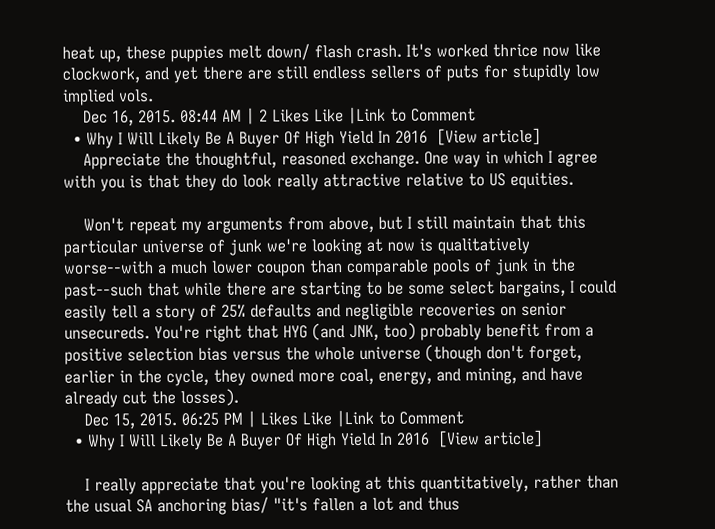heat up, these puppies melt down/ flash crash. It's worked thrice now like clockwork, and yet there are still endless sellers of puts for stupidly low implied vols.
    Dec 16, 2015. 08:44 AM | 2 Likes Like |Link to Comment
  • Why I Will Likely Be A Buyer Of High Yield In 2016  [View article]
    Appreciate the thoughtful, reasoned exchange. One way in which I agree with you is that they do look really attractive relative to US equities.

    Won't repeat my arguments from above, but I still maintain that this particular universe of junk we're looking at now is qualitatively worse--with a much lower coupon than comparable pools of junk in the past--such that while there are starting to be some select bargains, I could easily tell a story of 25% defaults and negligible recoveries on senior unsecureds. You're right that HYG (and JNK, too) probably benefit from a positive selection bias versus the whole universe (though don't forget, earlier in the cycle, they owned more coal, energy, and mining, and have already cut the losses).
    Dec 15, 2015. 06:25 PM | Likes Like |Link to Comment
  • Why I Will Likely Be A Buyer Of High Yield In 2016  [View article]

    I really appreciate that you're looking at this quantitatively, rather than the usual SA anchoring bias/ "it's fallen a lot and thus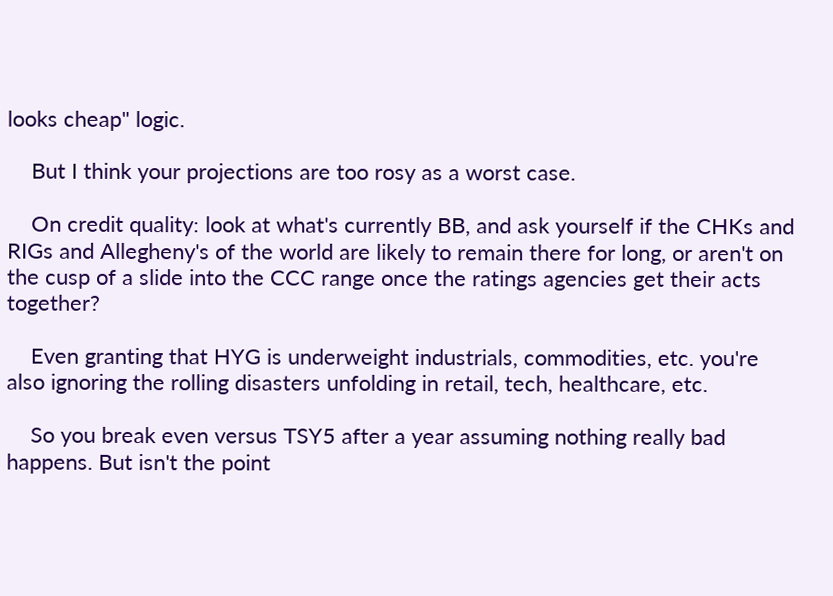looks cheap" logic.

    But I think your projections are too rosy as a worst case.

    On credit quality: look at what's currently BB, and ask yourself if the CHKs and RIGs and Allegheny's of the world are likely to remain there for long, or aren't on the cusp of a slide into the CCC range once the ratings agencies get their acts together?

    Even granting that HYG is underweight industrials, commodities, etc. you're also ignoring the rolling disasters unfolding in retail, tech, healthcare, etc.

    So you break even versus TSY5 after a year assuming nothing really bad happens. But isn't the point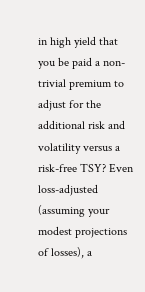in high yield that you be paid a non-trivial premium to adjust for the additional risk and volatility versus a risk-free TSY? Even loss-adjusted (assuming your modest projections of losses), a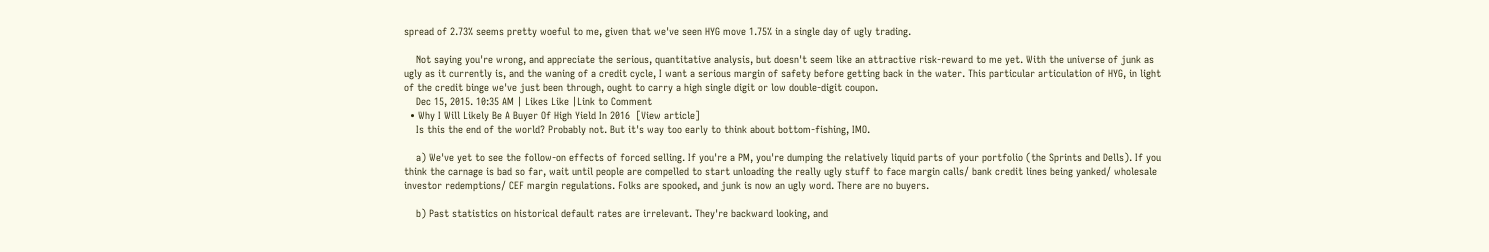spread of 2.73% seems pretty woeful to me, given that we've seen HYG move 1.75% in a single day of ugly trading.

    Not saying you're wrong, and appreciate the serious, quantitative analysis, but doesn't seem like an attractive risk-reward to me yet. With the universe of junk as ugly as it currently is, and the waning of a credit cycle, I want a serious margin of safety before getting back in the water. This particular articulation of HYG, in light of the credit binge we've just been through, ought to carry a high single digit or low double-digit coupon.
    Dec 15, 2015. 10:35 AM | Likes Like |Link to Comment
  • Why I Will Likely Be A Buyer Of High Yield In 2016  [View article]
    Is this the end of the world? Probably not. But it's way too early to think about bottom-fishing, IMO.

    a) We've yet to see the follow-on effects of forced selling. If you're a PM, you're dumping the relatively liquid parts of your portfolio (the Sprints and Dells). If you think the carnage is bad so far, wait until people are compelled to start unloading the really ugly stuff to face margin calls/ bank credit lines being yanked/ wholesale investor redemptions/ CEF margin regulations. Folks are spooked, and junk is now an ugly word. There are no buyers.

    b) Past statistics on historical default rates are irrelevant. They're backward looking, and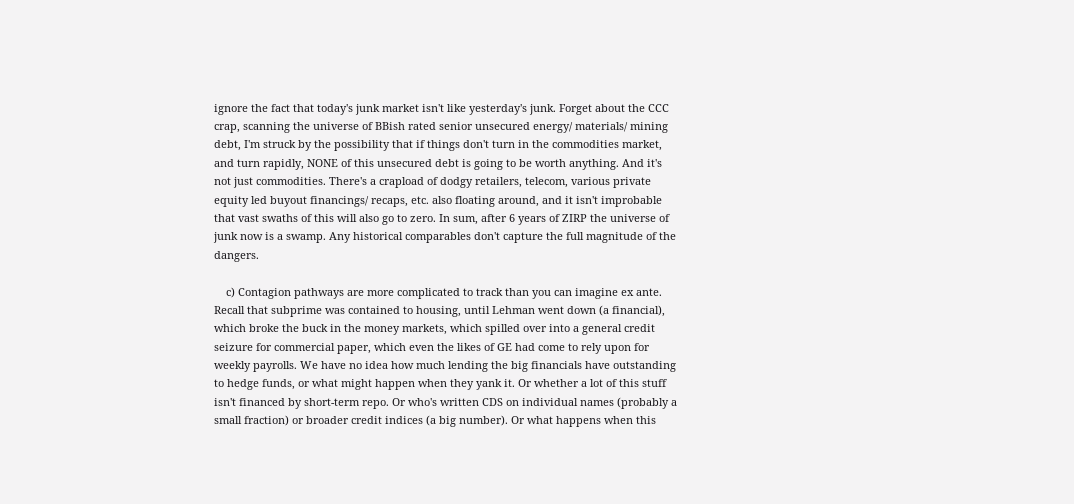ignore the fact that today's junk market isn't like yesterday's junk. Forget about the CCC crap, scanning the universe of BBish rated senior unsecured energy/ materials/ mining debt, I'm struck by the possibility that if things don't turn in the commodities market, and turn rapidly, NONE of this unsecured debt is going to be worth anything. And it's not just commodities. There's a crapload of dodgy retailers, telecom, various private equity led buyout financings/ recaps, etc. also floating around, and it isn't improbable that vast swaths of this will also go to zero. In sum, after 6 years of ZIRP the universe of junk now is a swamp. Any historical comparables don't capture the full magnitude of the dangers.

    c) Contagion pathways are more complicated to track than you can imagine ex ante. Recall that subprime was contained to housing, until Lehman went down (a financial), which broke the buck in the money markets, which spilled over into a general credit seizure for commercial paper, which even the likes of GE had come to rely upon for weekly payrolls. We have no idea how much lending the big financials have outstanding to hedge funds, or what might happen when they yank it. Or whether a lot of this stuff isn't financed by short-term repo. Or who's written CDS on individual names (probably a small fraction) or broader credit indices (a big number). Or what happens when this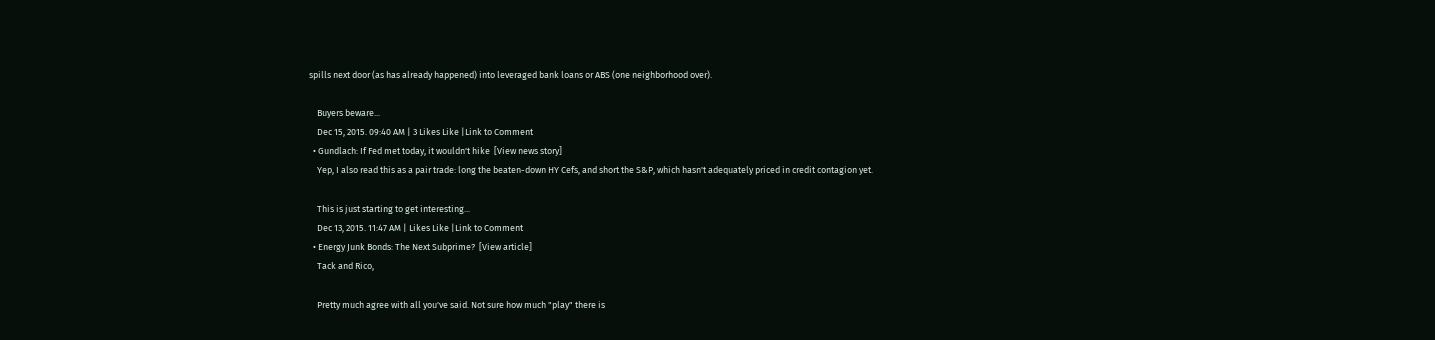spills next door (as has already happened) into leveraged bank loans or ABS (one neighborhood over).

    Buyers beware...
    Dec 15, 2015. 09:40 AM | 3 Likes Like |Link to Comment
  • Gundlach: If Fed met today, it wouldn't hike  [View news story]
    Yep, I also read this as a pair trade: long the beaten-down HY Cefs, and short the S&P, which hasn't adequately priced in credit contagion yet.

    This is just starting to get interesting...
    Dec 13, 2015. 11:47 AM | Likes Like |Link to Comment
  • Energy Junk Bonds: The Next Subprime?  [View article]
    Tack and Rico,

    Pretty much agree with all you've said. Not sure how much "play" there is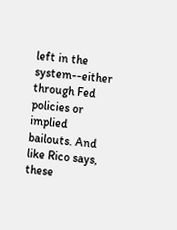left in the system--either through Fed policies or implied bailouts. And like Rico says, these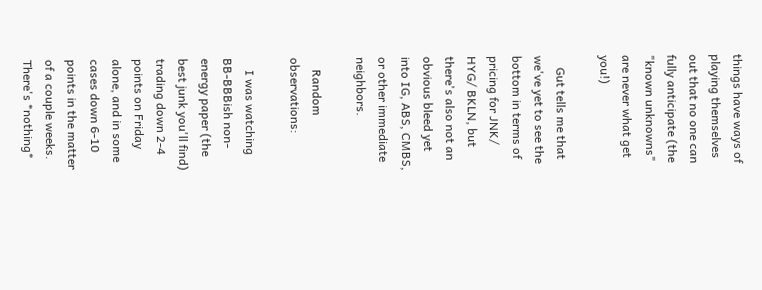things have ways of playing themselves out that no one can fully anticipate (the "known unknowns" are never what get you!)

    Gut tells me that we've yet to see the bottom in terms of pricing for JNK/ HYG/ BKLN, but there's also not an obvious bleed yet into IG, ABS, CMBS, or other immediate neighbors.

    Random observations:

    I was watching BB-BBBish non-energy paper (the best junk you'll find) trading down 2-4 points on Friday alone, and in some cases down 6-10 points in the matter of a couple weeks. There's *nothing*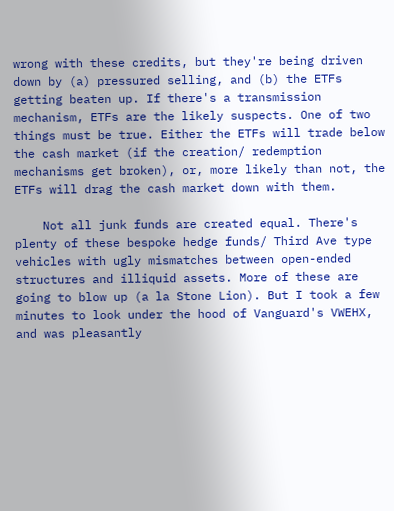wrong with these credits, but they're being driven down by (a) pressured selling, and (b) the ETFs getting beaten up. If there's a transmission mechanism, ETFs are the likely suspects. One of two things must be true. Either the ETFs will trade below the cash market (if the creation/ redemption mechanisms get broken), or, more likely than not, the ETFs will drag the cash market down with them.

    Not all junk funds are created equal. There's plenty of these bespoke hedge funds/ Third Ave type vehicles with ugly mismatches between open-ended structures and illiquid assets. More of these are going to blow up (a la Stone Lion). But I took a few minutes to look under the hood of Vanguard's VWEHX, and was pleasantly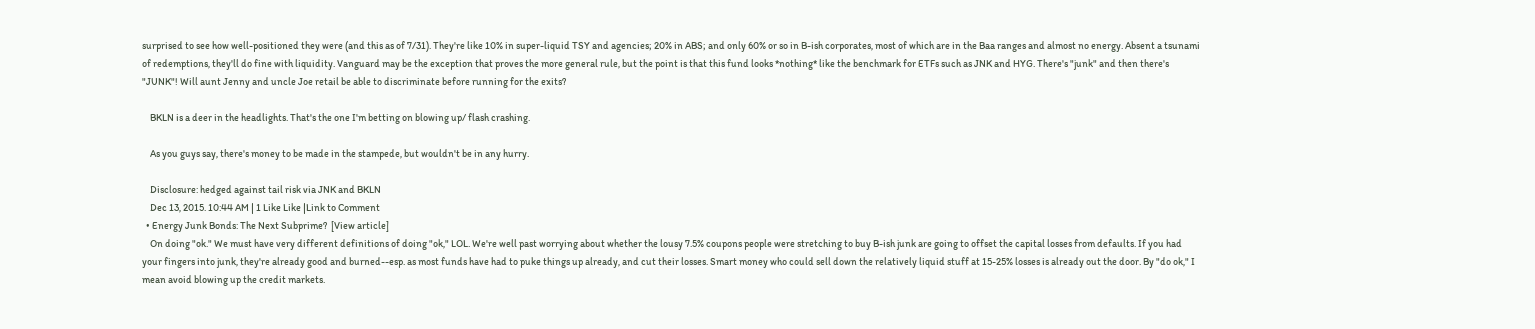surprised to see how well-positioned they were (and this as of 7/31). They're like 10% in super-liquid TSY and agencies; 20% in ABS; and only 60% or so in B-ish corporates, most of which are in the Baa ranges and almost no energy. Absent a tsunami of redemptions, they'll do fine with liquidity. Vanguard may be the exception that proves the more general rule, but the point is that this fund looks *nothing* like the benchmark for ETFs such as JNK and HYG. There's "junk" and then there's "JUNK"! Will aunt Jenny and uncle Joe retail be able to discriminate before running for the exits?

    BKLN is a deer in the headlights. That's the one I'm betting on blowing up/ flash crashing.

    As you guys say, there's money to be made in the stampede, but wouldn't be in any hurry.

    Disclosure: hedged against tail risk via JNK and BKLN
    Dec 13, 2015. 10:44 AM | 1 Like Like |Link to Comment
  • Energy Junk Bonds: The Next Subprime?  [View article]
    On doing "ok." We must have very different definitions of doing "ok," LOL. We're well past worrying about whether the lousy 7.5% coupons people were stretching to buy B-ish junk are going to offset the capital losses from defaults. If you had your fingers into junk, they're already good and burned--esp. as most funds have had to puke things up already, and cut their losses. Smart money who could sell down the relatively liquid stuff at 15-25% losses is already out the door. By "do ok," I mean avoid blowing up the credit markets.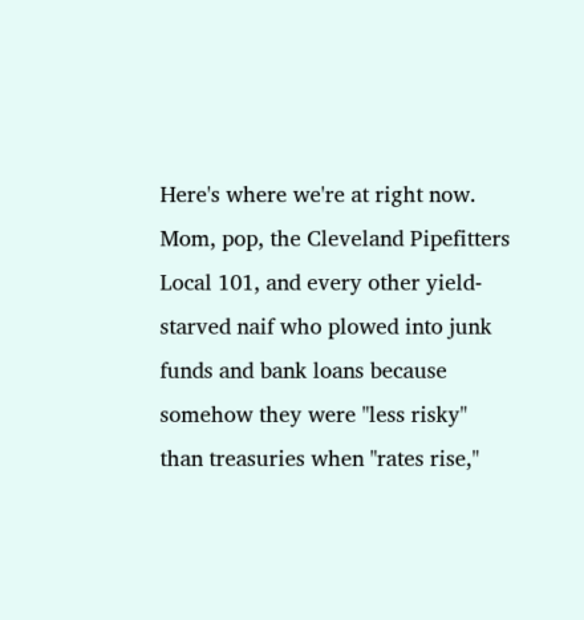Here's where we're at right now. Mom, pop, the Cleveland Pipefitters Local 101, and every other yield-starved naif who plowed into junk funds and bank loans because somehow they were "less risky" than treasuries when "rates rise,"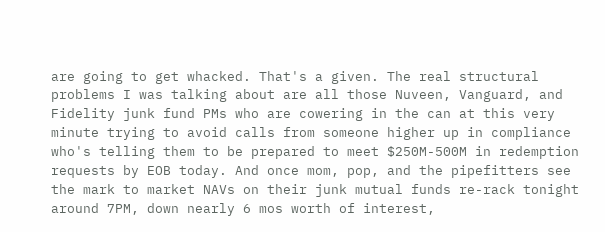are going to get whacked. That's a given. The real structural problems I was talking about are all those Nuveen, Vanguard, and Fidelity junk fund PMs who are cowering in the can at this very minute trying to avoid calls from someone higher up in compliance who's telling them to be prepared to meet $250M-500M in redemption requests by EOB today. And once mom, pop, and the pipefitters see the mark to market NAVs on their junk mutual funds re-rack tonight around 7PM, down nearly 6 mos worth of interest,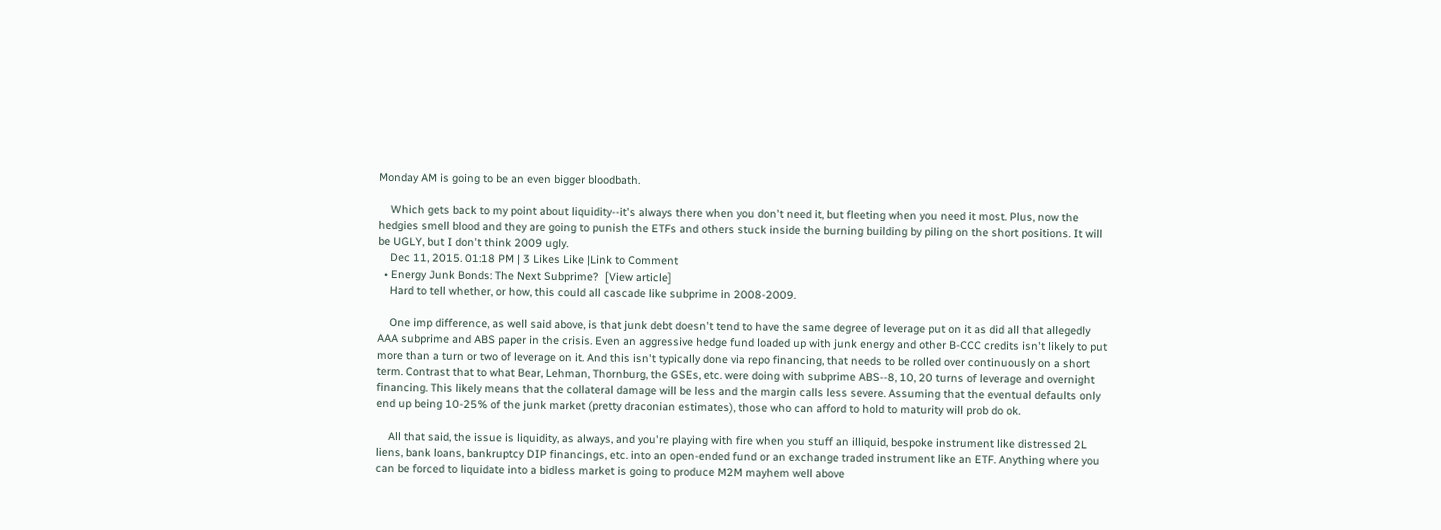Monday AM is going to be an even bigger bloodbath.

    Which gets back to my point about liquidity--it's always there when you don't need it, but fleeting when you need it most. Plus, now the hedgies smell blood and they are going to punish the ETFs and others stuck inside the burning building by piling on the short positions. It will be UGLY, but I don't think 2009 ugly.
    Dec 11, 2015. 01:18 PM | 3 Likes Like |Link to Comment
  • Energy Junk Bonds: The Next Subprime?  [View article]
    Hard to tell whether, or how, this could all cascade like subprime in 2008-2009.

    One imp difference, as well said above, is that junk debt doesn't tend to have the same degree of leverage put on it as did all that allegedly AAA subprime and ABS paper in the crisis. Even an aggressive hedge fund loaded up with junk energy and other B-CCC credits isn't likely to put more than a turn or two of leverage on it. And this isn't typically done via repo financing, that needs to be rolled over continuously on a short term. Contrast that to what Bear, Lehman, Thornburg, the GSEs, etc. were doing with subprime ABS--8, 10, 20 turns of leverage and overnight financing. This likely means that the collateral damage will be less and the margin calls less severe. Assuming that the eventual defaults only end up being 10-25% of the junk market (pretty draconian estimates), those who can afford to hold to maturity will prob do ok.

    All that said, the issue is liquidity, as always, and you're playing with fire when you stuff an illiquid, bespoke instrument like distressed 2L liens, bank loans, bankruptcy DIP financings, etc. into an open-ended fund or an exchange traded instrument like an ETF. Anything where you can be forced to liquidate into a bidless market is going to produce M2M mayhem well above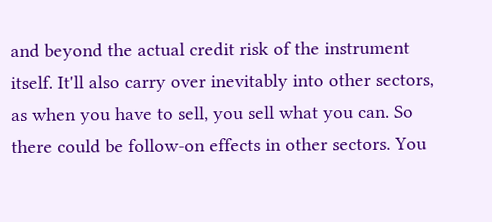and beyond the actual credit risk of the instrument itself. It'll also carry over inevitably into other sectors, as when you have to sell, you sell what you can. So there could be follow-on effects in other sectors. You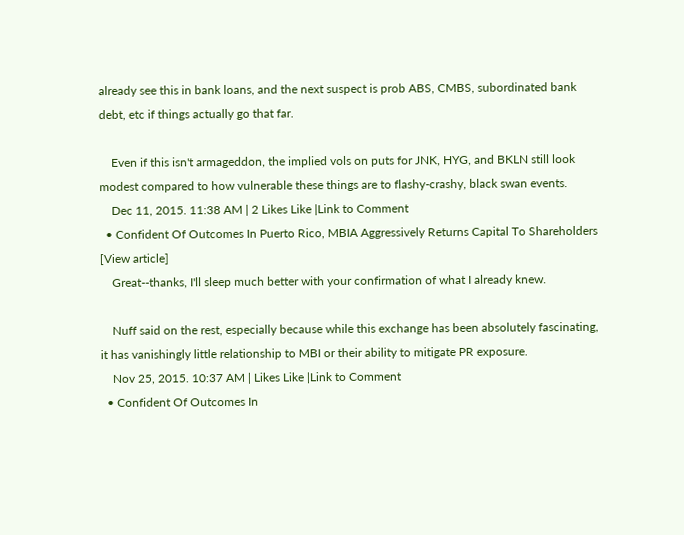already see this in bank loans, and the next suspect is prob ABS, CMBS, subordinated bank debt, etc if things actually go that far.

    Even if this isn't armageddon, the implied vols on puts for JNK, HYG, and BKLN still look modest compared to how vulnerable these things are to flashy-crashy, black swan events.
    Dec 11, 2015. 11:38 AM | 2 Likes Like |Link to Comment
  • Confident Of Outcomes In Puerto Rico, MBIA Aggressively Returns Capital To Shareholders  [View article]
    Great--thanks, I'll sleep much better with your confirmation of what I already knew.

    Nuff said on the rest, especially because while this exchange has been absolutely fascinating, it has vanishingly little relationship to MBI or their ability to mitigate PR exposure.
    Nov 25, 2015. 10:37 AM | Likes Like |Link to Comment
  • Confident Of Outcomes In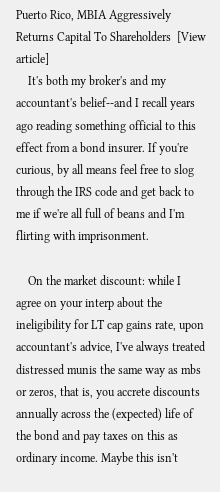Puerto Rico, MBIA Aggressively Returns Capital To Shareholders  [View article]
    It's both my broker's and my accountant's belief--and I recall years ago reading something official to this effect from a bond insurer. If you're curious, by all means feel free to slog through the IRS code and get back to me if we're all full of beans and I'm flirting with imprisonment.

    On the market discount: while I agree on your interp about the ineligibility for LT cap gains rate, upon accountant's advice, I've always treated distressed munis the same way as mbs or zeros, that is, you accrete discounts annually across the (expected) life of the bond and pay taxes on this as ordinary income. Maybe this isn't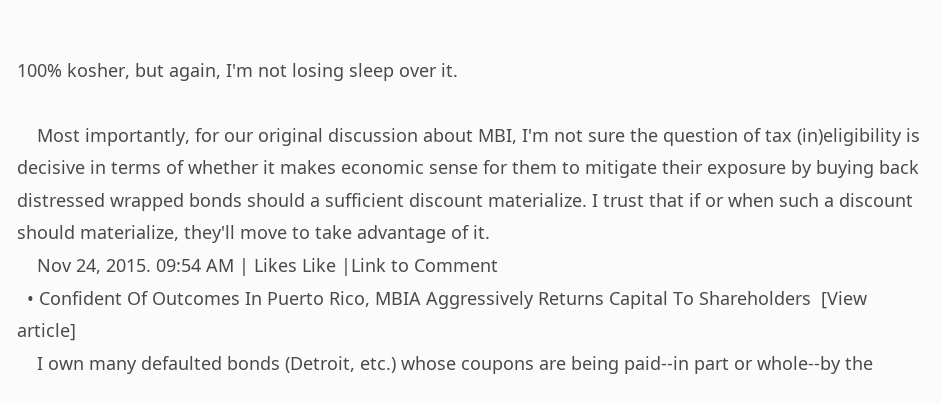100% kosher, but again, I'm not losing sleep over it.

    Most importantly, for our original discussion about MBI, I'm not sure the question of tax (in)eligibility is decisive in terms of whether it makes economic sense for them to mitigate their exposure by buying back distressed wrapped bonds should a sufficient discount materialize. I trust that if or when such a discount should materialize, they'll move to take advantage of it.
    Nov 24, 2015. 09:54 AM | Likes Like |Link to Comment
  • Confident Of Outcomes In Puerto Rico, MBIA Aggressively Returns Capital To Shareholders  [View article]
    I own many defaulted bonds (Detroit, etc.) whose coupons are being paid--in part or whole--by the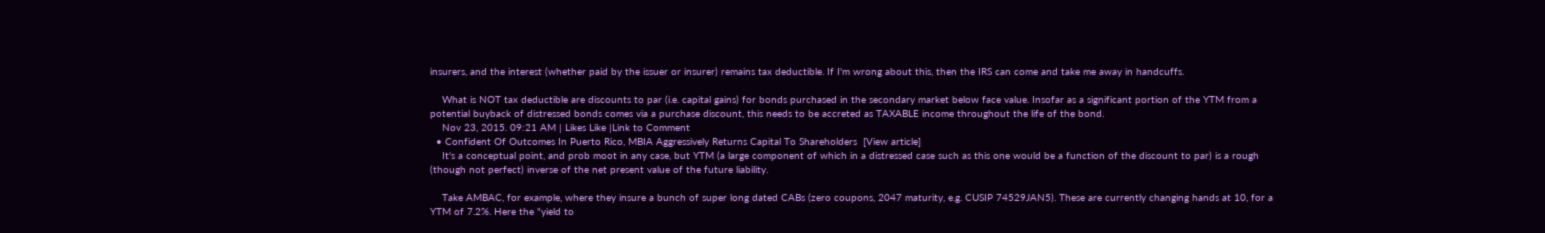insurers, and the interest (whether paid by the issuer or insurer) remains tax deductible. If I'm wrong about this, then the IRS can come and take me away in handcuffs.

    What is NOT tax deductible are discounts to par (i.e. capital gains) for bonds purchased in the secondary market below face value. Insofar as a significant portion of the YTM from a potential buyback of distressed bonds comes via a purchase discount, this needs to be accreted as TAXABLE income throughout the life of the bond.
    Nov 23, 2015. 09:21 AM | Likes Like |Link to Comment
  • Confident Of Outcomes In Puerto Rico, MBIA Aggressively Returns Capital To Shareholders  [View article]
    It's a conceptual point, and prob moot in any case, but YTM (a large component of which in a distressed case such as this one would be a function of the discount to par) is a rough (though not perfect) inverse of the net present value of the future liability.

    Take AMBAC, for example, where they insure a bunch of super long dated CABs (zero coupons, 2047 maturity, e.g. CUSIP 74529JAN5). These are currently changing hands at 10, for a YTM of 7.2%. Here the "yield to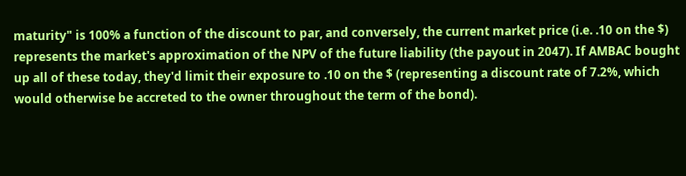maturity" is 100% a function of the discount to par, and conversely, the current market price (i.e. .10 on the $) represents the market's approximation of the NPV of the future liability (the payout in 2047). If AMBAC bought up all of these today, they'd limit their exposure to .10 on the $ (representing a discount rate of 7.2%, which would otherwise be accreted to the owner throughout the term of the bond).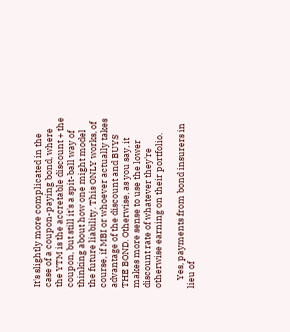It's slightly more complicated in the case of a coupon-paying bond, where the YTM is the accretable discount + the coupon, but still it's a spit-ball way of thinking about how one might model the future liability. This ONLY works, of course, if MBI or whoever actually takes advantage of the discount and BUYS THE BOND. Otherwise, as you say, it makes more sense to use the lower discount rate of whatever they're otherwise earning on their portfolio.

    Yes, payments from bond insurers in lieu of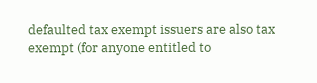defaulted tax exempt issuers are also tax exempt (for anyone entitled to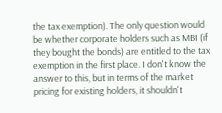the tax exemption). The only question would be whether corporate holders such as MBI (if they bought the bonds) are entitled to the tax exemption in the first place. I don't know the answer to this, but in terms of the market pricing for existing holders, it shouldn't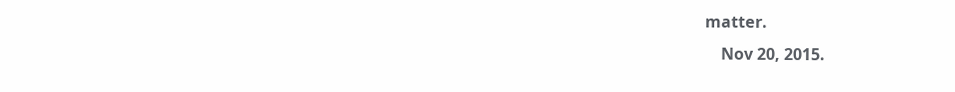matter.
    Nov 20, 2015.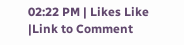02:22 PM | Likes Like |Link to Comment